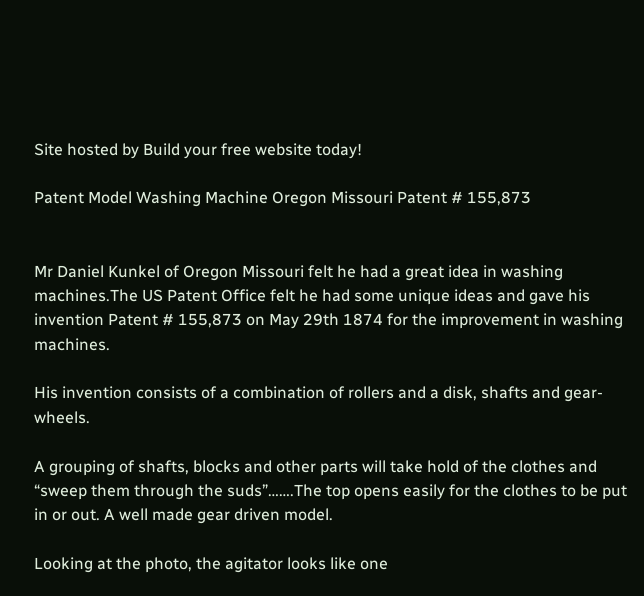Site hosted by Build your free website today!

Patent Model Washing Machine Oregon Missouri Patent # 155,873


Mr Daniel Kunkel of Oregon Missouri felt he had a great idea in washing machines.The US Patent Office felt he had some unique ideas and gave his invention Patent # 155,873 on May 29th 1874 for the improvement in washing machines.

His invention consists of a combination of rollers and a disk, shafts and gear-wheels.

A grouping of shafts, blocks and other parts will take hold of the clothes and “sweep them through the suds”…….The top opens easily for the clothes to be put in or out. A well made gear driven model.

Looking at the photo, the agitator looks like one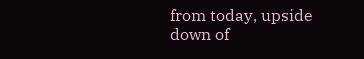from today, upside down of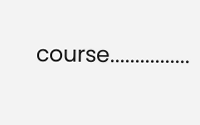course................